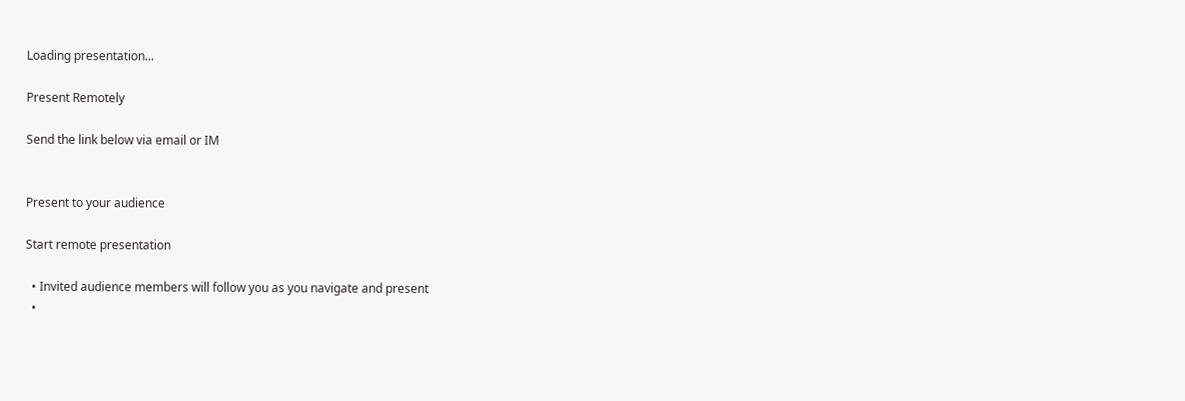Loading presentation...

Present Remotely

Send the link below via email or IM


Present to your audience

Start remote presentation

  • Invited audience members will follow you as you navigate and present
  •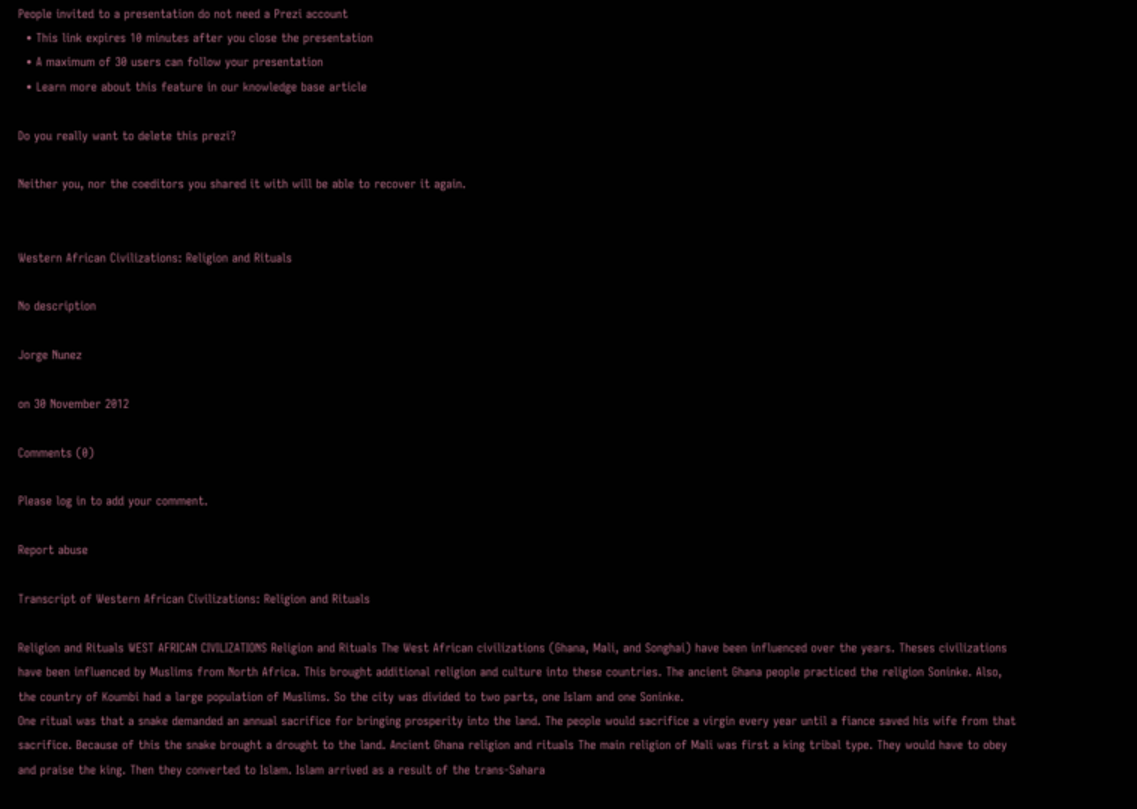People invited to a presentation do not need a Prezi account
  • This link expires 10 minutes after you close the presentation
  • A maximum of 30 users can follow your presentation
  • Learn more about this feature in our knowledge base article

Do you really want to delete this prezi?

Neither you, nor the coeditors you shared it with will be able to recover it again.


Western African Civilizations: Religion and Rituals

No description

Jorge Nunez

on 30 November 2012

Comments (0)

Please log in to add your comment.

Report abuse

Transcript of Western African Civilizations: Religion and Rituals

Religion and Rituals WEST AFRICAN CIVILIZATIONS Religion and Rituals The West African civilizations (Ghana, Mali, and Songhai) have been influenced over the years. Theses civilizations have been influenced by Muslims from North Africa. This brought additional religion and culture into these countries. The ancient Ghana people practiced the religion Soninke. Also, the country of Koumbi had a large population of Muslims. So the city was divided to two parts, one Islam and one Soninke.
One ritual was that a snake demanded an annual sacrifice for bringing prosperity into the land. The people would sacrifice a virgin every year until a fiance saved his wife from that sacrifice. Because of this the snake brought a drought to the land. Ancient Ghana religion and rituals The main religion of Mali was first a king tribal type. They would have to obey and praise the king. Then they converted to Islam. Islam arrived as a result of the trans-Sahara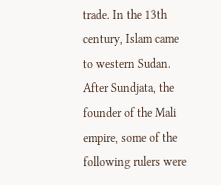trade. In the 13th century, Islam came to western Sudan. After Sundjata, the founder of the Mali empire, some of the following rulers were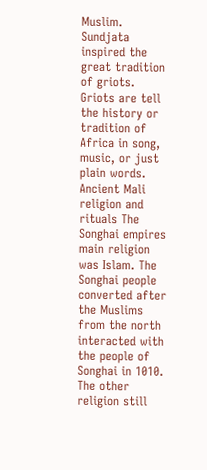Muslim.
Sundjata inspired the great tradition of griots. Griots are tell the history or tradition of Africa in song, music, or just plain words. Ancient Mali religion and rituals The Songhai empires main religion was Islam. The Songhai people converted after the Muslims from the north interacted with the people of Songhai in 1010. The other religion still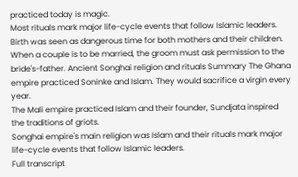practiced today is magic.
Most rituals mark major life-cycle events that follow Islamic leaders. Birth was seen as dangerous time for both mothers and their children. When a couple is to be married, the groom must ask permission to the bride's-father. Ancient Songhai religion and rituals Summary The Ghana empire practiced Soninke and Islam. They would sacrifice a virgin every year.
The Mali empire practiced Islam and their founder, Sundjata inspired the traditions of griots.
Songhai empire's main religion was Islam and their rituals mark major life-cycle events that follow Islamic leaders.
Full transcript